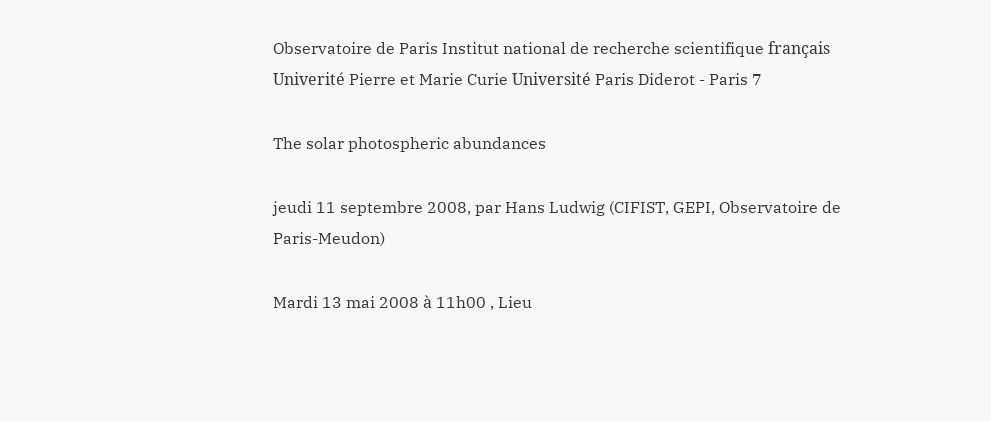Observatoire de Paris Institut national de recherche scientifique français Univerité Pierre et Marie Curie Université Paris Diderot - Paris 7

The solar photospheric abundances

jeudi 11 septembre 2008, par Hans Ludwig (CIFIST, GEPI, Observatoire de Paris-Meudon)

Mardi 13 mai 2008 à 11h00 , Lieu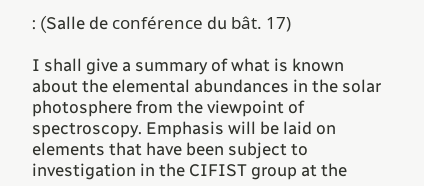: (Salle de conférence du bât. 17)

I shall give a summary of what is known about the elemental abundances in the solar photosphere from the viewpoint of spectroscopy. Emphasis will be laid on elements that have been subject to investigation in the CIFIST group at the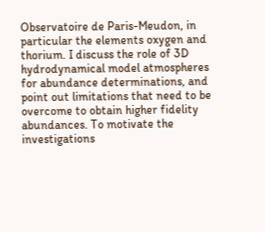Observatoire de Paris-Meudon, in particular the elements oxygen and thorium. I discuss the role of 3D hydrodynamical model atmospheres for abundance determinations, and point out limitations that need to be overcome to obtain higher fidelity abundances. To motivate the investigations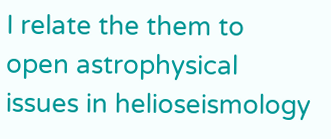I relate the them to open astrophysical issues in helioseismology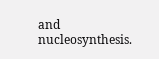and nucleosynthesis.